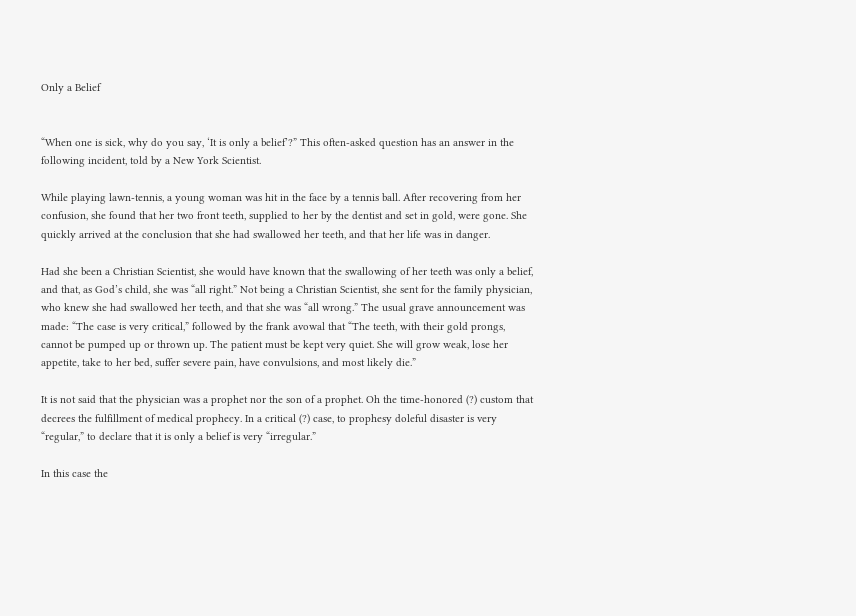Only a Belief


“When one is sick, why do you say, ‘It is only a belief’?” This often-asked question has an answer in the following incident, told by a New York Scientist.

While playing lawn-tennis, a young woman was hit in the face by a tennis ball. After recovering from her confusion, she found that her two front teeth, supplied to her by the dentist and set in gold, were gone. She quickly arrived at the conclusion that she had swallowed her teeth, and that her life was in danger.

Had she been a Christian Scientist, she would have known that the swallowing of her teeth was only a belief, and that, as God’s child, she was “all right.” Not being a Christian Scientist, she sent for the family physician, who knew she had swallowed her teeth, and that she was “all wrong.” The usual grave announcement was made: “The case is very critical,” followed by the frank avowal that “The teeth, with their gold prongs, cannot be pumped up or thrown up. The patient must be kept very quiet. She will grow weak, lose her appetite, take to her bed, suffer severe pain, have convulsions, and most likely die.”

It is not said that the physician was a prophet nor the son of a prophet. Oh the time-honored (?) custom that decrees the fulfillment of medical prophecy. In a critical (?) case, to prophesy doleful disaster is very “regular,” to declare that it is only a belief is very “irregular.”

In this case the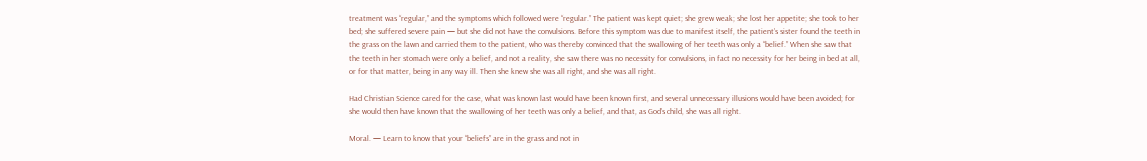treatment was “regular,” and the symptoms which followed were “regular.” The patient was kept quiet; she grew weak; she lost her appetite; she took to her bed; she suffered severe pain — but she did not have the convulsions. Before this symptom was due to manifest itself, the patient’s sister found the teeth in the grass on the lawn and carried them to the patient, who was thereby convinced that the swallowing of her teeth was only a “belief.” When she saw that the teeth in her stomach were only a belief, and not a reality, she saw there was no necessity for convulsions, in fact no necessity for her being in bed at all, or for that matter, being in any way ill. Then she knew she was all right, and she was all right.

Had Christian Science cared for the case, what was known last would have been known first, and several unnecessary illusions would have been avoided; for she would then have known that the swallowing of her teeth was only a belief, and that, as God’s child, she was all right.

Moral. — Learn to know that your “beliefs” are in the grass and not in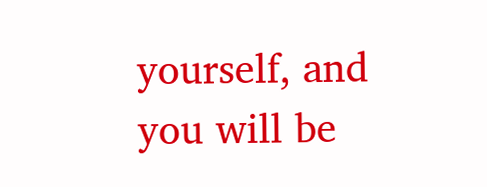yourself, and you will be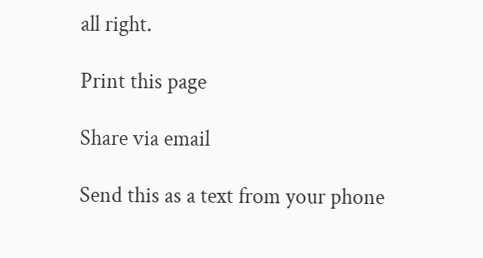all right.

Print this page

Share via email

Send this as a text from your phone